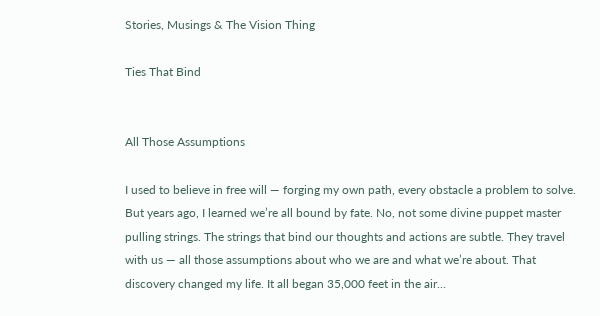Stories, Musings & The Vision Thing

Ties That Bind


All Those Assumptions

I used to believe in free will — forging my own path, every obstacle a problem to solve. But years ago, I learned we’re all bound by fate. No, not some divine puppet master pulling strings. The strings that bind our thoughts and actions are subtle. They travel with us — all those assumptions about who we are and what we’re about. That discovery changed my life. It all began 35,000 feet in the air…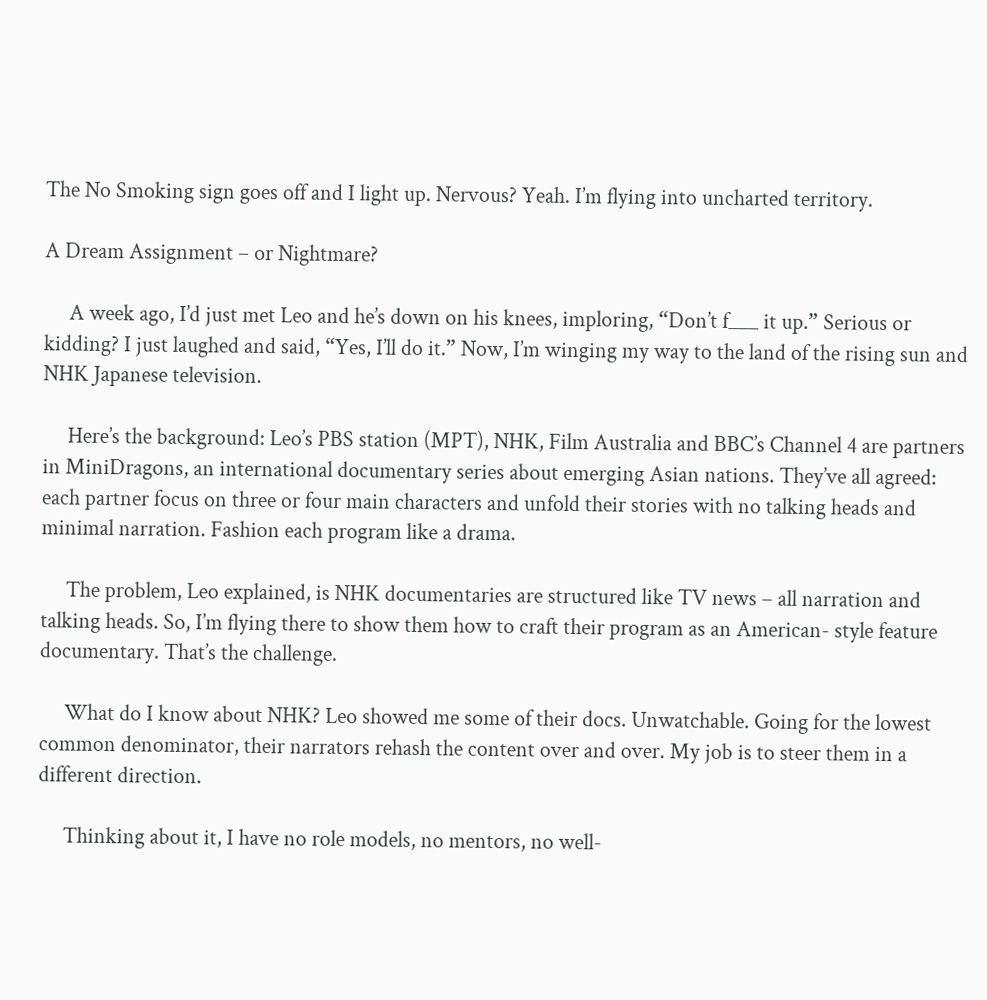The No Smoking sign goes off and I light up. Nervous? Yeah. I’m flying into uncharted territory.

A Dream Assignment – or Nightmare?

     A week ago, I’d just met Leo and he’s down on his knees, imploring, “Don’t f___ it up.” Serious or kidding? I just laughed and said, “Yes, I’ll do it.” Now, I’m winging my way to the land of the rising sun and NHK Japanese television.

     Here’s the background: Leo’s PBS station (MPT), NHK, Film Australia and BBC’s Channel 4 are partners in MiniDragons, an international documentary series about emerging Asian nations. They’ve all agreed: each partner focus on three or four main characters and unfold their stories with no talking heads and minimal narration. Fashion each program like a drama.

     The problem, Leo explained, is NHK documentaries are structured like TV news – all narration and talking heads. So, I’m flying there to show them how to craft their program as an American- style feature documentary. That’s the challenge.

     What do I know about NHK? Leo showed me some of their docs. Unwatchable. Going for the lowest common denominator, their narrators rehash the content over and over. My job is to steer them in a different direction.

     Thinking about it, I have no role models, no mentors, no well-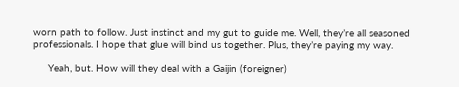worn path to follow. Just instinct and my gut to guide me. Well, they’re all seasoned professionals. I hope that glue will bind us together. Plus, they’re paying my way.

     Yeah, but. How will they deal with a Gaijin (foreigner)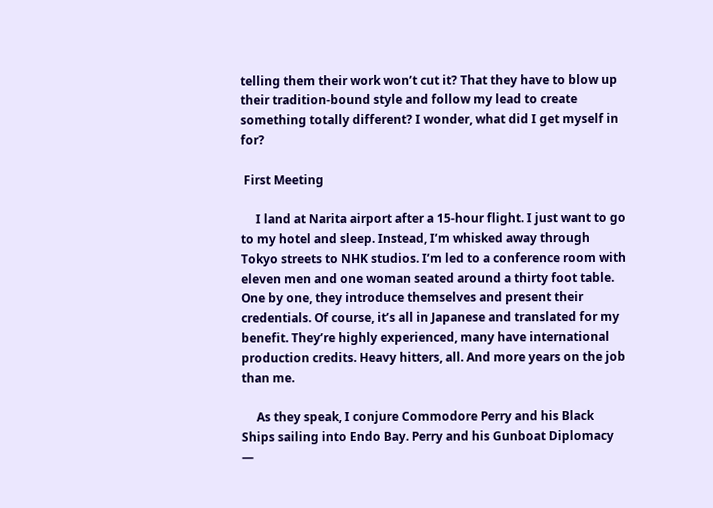telling them their work won’t cut it? That they have to blow up their tradition-bound style and follow my lead to create something totally different? I wonder, what did I get myself in for?

 First Meeting

     I land at Narita airport after a 15-hour flight. I just want to go to my hotel and sleep. Instead, I’m whisked away through Tokyo streets to NHK studios. I’m led to a conference room with eleven men and one woman seated around a thirty foot table. One by one, they introduce themselves and present their credentials. Of course, it’s all in Japanese and translated for my benefit. They’re highly experienced, many have international production credits. Heavy hitters, all. And more years on the job than me.

     As they speak, I conjure Commodore Perry and his Black Ships sailing into Endo Bay. Perry and his Gunboat Diplomacy —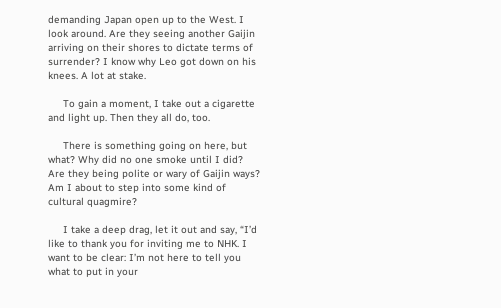demanding Japan open up to the West. I look around. Are they seeing another Gaijin arriving on their shores to dictate terms of surrender? I know why Leo got down on his knees. A lot at stake.

     To gain a moment, I take out a cigarette and light up. Then they all do, too.

     There is something going on here, but what? Why did no one smoke until I did? Are they being polite or wary of Gaijin ways? Am I about to step into some kind of cultural quagmire?

     I take a deep drag, let it out and say, “I’d like to thank you for inviting me to NHK. I want to be clear: I’m not here to tell you what to put in your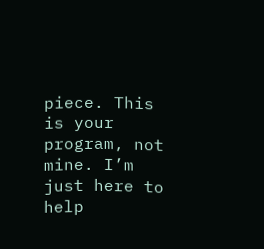piece. This is your program, not mine. I’m just here to help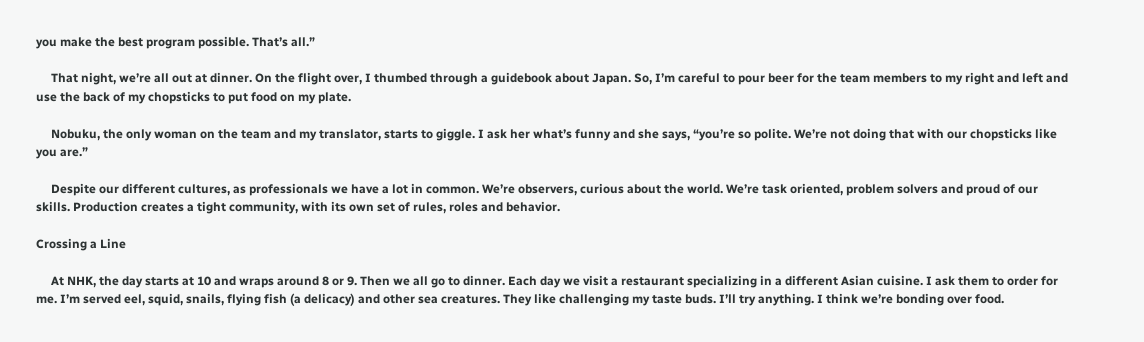you make the best program possible. That’s all.”

     That night, we’re all out at dinner. On the flight over, I thumbed through a guidebook about Japan. So, I’m careful to pour beer for the team members to my right and left and use the back of my chopsticks to put food on my plate.

     Nobuku, the only woman on the team and my translator, starts to giggle. I ask her what’s funny and she says, “you’re so polite. We’re not doing that with our chopsticks like you are.”

     Despite our different cultures, as professionals we have a lot in common. We’re observers, curious about the world. We’re task oriented, problem solvers and proud of our skills. Production creates a tight community, with its own set of rules, roles and behavior.

Crossing a Line

     At NHK, the day starts at 10 and wraps around 8 or 9. Then we all go to dinner. Each day we visit a restaurant specializing in a different Asian cuisine. I ask them to order for me. I’m served eel, squid, snails, flying fish (a delicacy) and other sea creatures. They like challenging my taste buds. I’ll try anything. I think we’re bonding over food.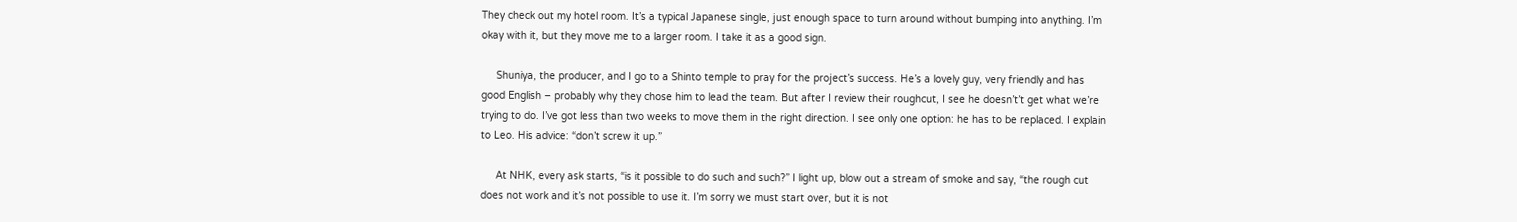They check out my hotel room. It’s a typical Japanese single, just enough space to turn around without bumping into anything. I’m okay with it, but they move me to a larger room. I take it as a good sign.

     Shuniya, the producer, and I go to a Shinto temple to pray for the project’s success. He’s a lovely guy, very friendly and has good English – probably why they chose him to lead the team. But after I review their roughcut, I see he doesn’t’t get what we’re trying to do. I’ve got less than two weeks to move them in the right direction. I see only one option: he has to be replaced. I explain to Leo. His advice: “don’t screw it up.”

     At NHK, every ask starts, “is it possible to do such and such?” I light up, blow out a stream of smoke and say, “the rough cut does not work and it’s not possible to use it. I’m sorry we must start over, but it is not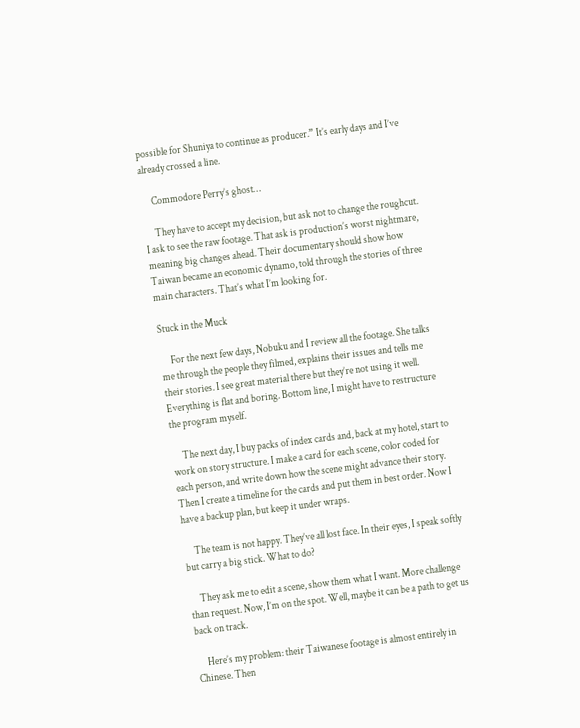possible for Shuniya to continue as producer.” It’s early days and I’ve already crossed a line.

     Commodore Perry’s ghost…

     They have to accept my decision, but ask not to change the roughcut. I ask to see the raw footage. That ask is production’s worst nightmare, meaning big changes ahead. Their documentary should show how Taiwan became an economic dynamo, told through the stories of three main characters. That’s what I’m looking for.

Stuck in the Muck

     For the next few days, Nobuku and I review all the footage. She talks me through the people they filmed, explains their issues and tells me their stories. I see great material there but they’re not using it well. Everything is flat and boring. Bottom line, I might have to restructure the program myself.

     The next day, I buy packs of index cards and, back at my hotel, start to work on story structure. I make a card for each scene, color coded for each person, and write down how the scene might advance their story. Then I create a timeline for the cards and put them in best order. Now I have a backup plan, but keep it under wraps.

     The team is not happy. They’ve all lost face. In their eyes, I speak softly but carry a big stick. What to do?

     They ask me to edit a scene, show them what I want. More challenge than request. Now, I’m on the spot. Well, maybe it can be a path to get us back on track.

     Here’s my problem: their Taiwanese footage is almost entirely in Chinese. Then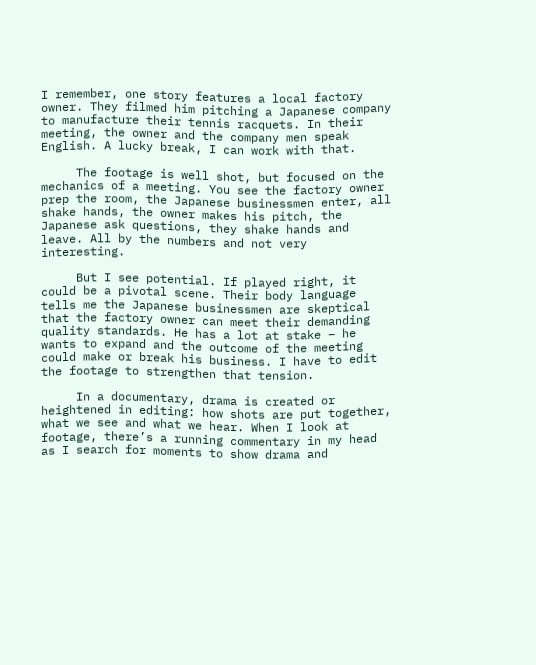I remember, one story features a local factory owner. They filmed him pitching a Japanese company to manufacture their tennis racquets. In their meeting, the owner and the company men speak English. A lucky break, I can work with that.

     The footage is well shot, but focused on the mechanics of a meeting. You see the factory owner prep the room, the Japanese businessmen enter, all shake hands, the owner makes his pitch, the Japanese ask questions, they shake hands and leave. All by the numbers and not very interesting.

     But I see potential. If played right, it could be a pivotal scene. Their body language tells me the Japanese businessmen are skeptical that the factory owner can meet their demanding quality standards. He has a lot at stake – he wants to expand and the outcome of the meeting could make or break his business. I have to edit the footage to strengthen that tension.

     In a documentary, drama is created or heightened in editing: how shots are put together, what we see and what we hear. When I look at footage, there’s a running commentary in my head as I search for moments to show drama and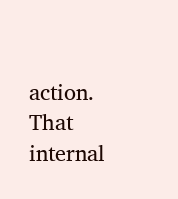action. That internal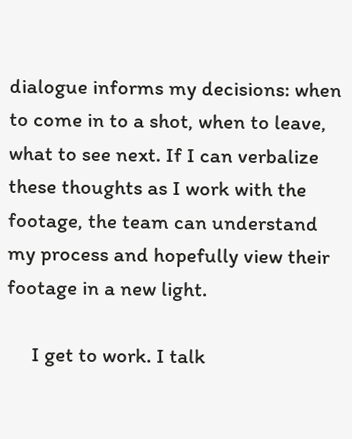dialogue informs my decisions: when to come in to a shot, when to leave, what to see next. If I can verbalize these thoughts as I work with the footage, the team can understand my process and hopefully view their footage in a new light.

     I get to work. I talk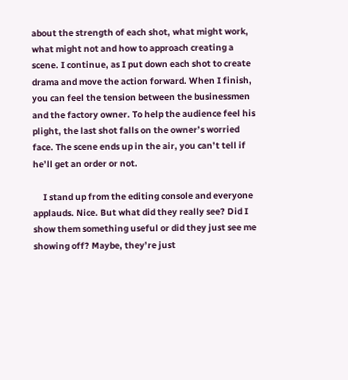about the strength of each shot, what might work, what might not and how to approach creating a scene. I continue, as I put down each shot to create drama and move the action forward. When I finish, you can feel the tension between the businessmen and the factory owner. To help the audience feel his plight, the last shot falls on the owner’s worried face. The scene ends up in the air, you can’t tell if he’ll get an order or not.

     I stand up from the editing console and everyone applauds. Nice. But what did they really see? Did I show them something useful or did they just see me showing off? Maybe, they’re just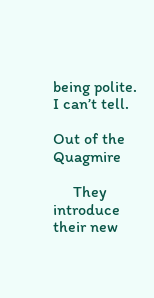being polite. I can’t tell.

Out of the Quagmire

     They introduce their new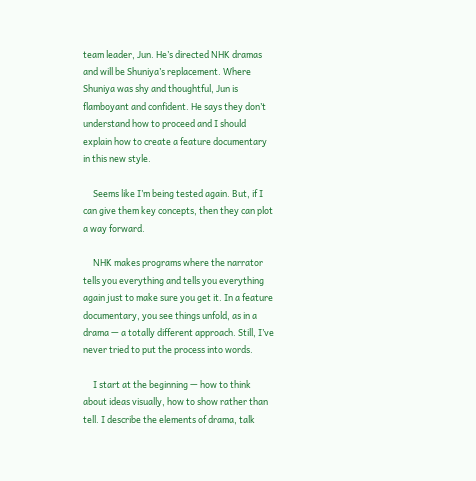team leader, Jun. He’s directed NHK dramas and will be Shuniya’s replacement. Where Shuniya was shy and thoughtful, Jun is flamboyant and confident. He says they don’t understand how to proceed and I should explain how to create a feature documentary in this new style.

     Seems like I’m being tested again. But, if I can give them key concepts, then they can plot a way forward.

     NHK makes programs where the narrator tells you everything and tells you everything again just to make sure you get it. In a feature documentary, you see things unfold, as in a drama — a totally different approach. Still, I’ve never tried to put the process into words.

     I start at the beginning — how to think about ideas visually, how to show rather than tell. I describe the elements of drama, talk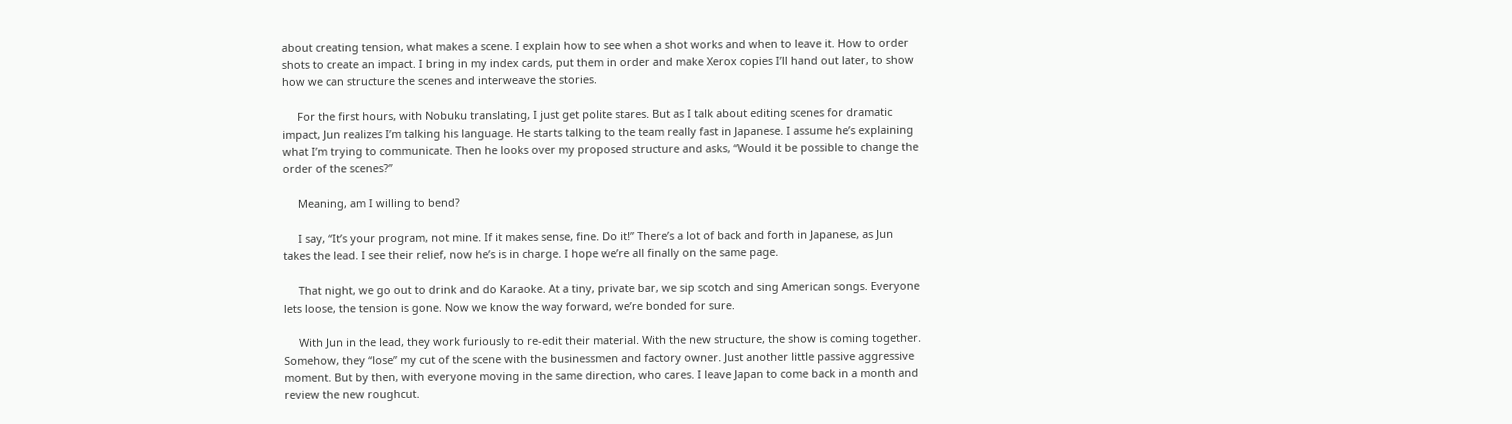about creating tension, what makes a scene. I explain how to see when a shot works and when to leave it. How to order shots to create an impact. I bring in my index cards, put them in order and make Xerox copies I’ll hand out later, to show how we can structure the scenes and interweave the stories.

     For the first hours, with Nobuku translating, I just get polite stares. But as I talk about editing scenes for dramatic impact, Jun realizes I’m talking his language. He starts talking to the team really fast in Japanese. I assume he’s explaining what I’m trying to communicate. Then he looks over my proposed structure and asks, “Would it be possible to change the order of the scenes?”

     Meaning, am I willing to bend?

     I say, “It’s your program, not mine. If it makes sense, fine. Do it!” There’s a lot of back and forth in Japanese, as Jun takes the lead. I see their relief, now he’s is in charge. I hope we’re all finally on the same page.

     That night, we go out to drink and do Karaoke. At a tiny, private bar, we sip scotch and sing American songs. Everyone lets loose, the tension is gone. Now we know the way forward, we’re bonded for sure.

     With Jun in the lead, they work furiously to re-edit their material. With the new structure, the show is coming together. Somehow, they “lose” my cut of the scene with the businessmen and factory owner. Just another little passive aggressive moment. But by then, with everyone moving in the same direction, who cares. I leave Japan to come back in a month and review the new roughcut.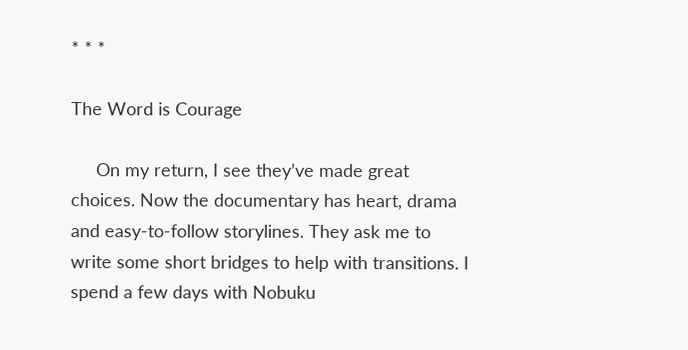* * *

The Word is Courage

     On my return, I see they’ve made great choices. Now the documentary has heart, drama and easy-to-follow storylines. They ask me to write some short bridges to help with transitions. I spend a few days with Nobuku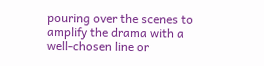pouring over the scenes to amplify the drama with a well-chosen line or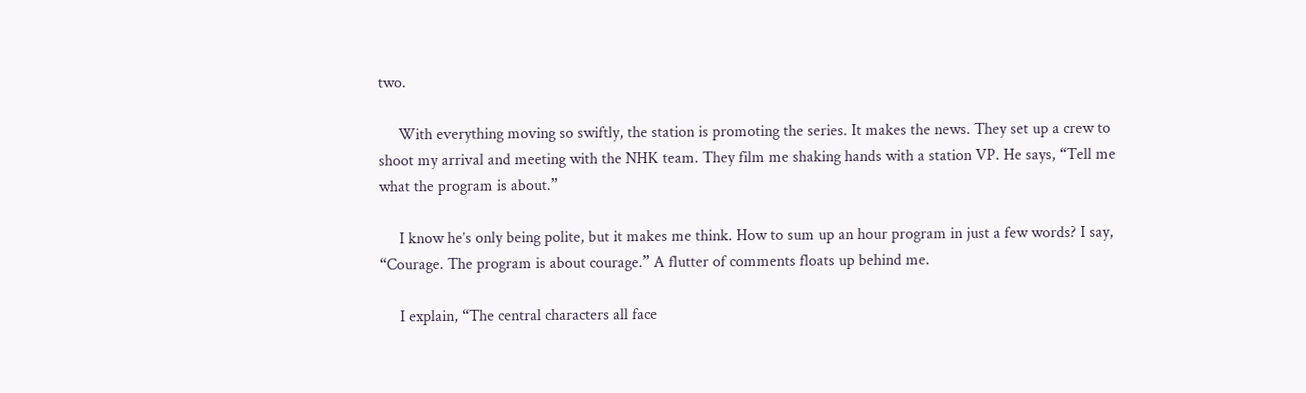two.

     With everything moving so swiftly, the station is promoting the series. It makes the news. They set up a crew to shoot my arrival and meeting with the NHK team. They film me shaking hands with a station VP. He says, “Tell me what the program is about.”

     I know he’s only being polite, but it makes me think. How to sum up an hour program in just a few words? I say, “Courage. The program is about courage.” A flutter of comments floats up behind me.

     I explain, “The central characters all face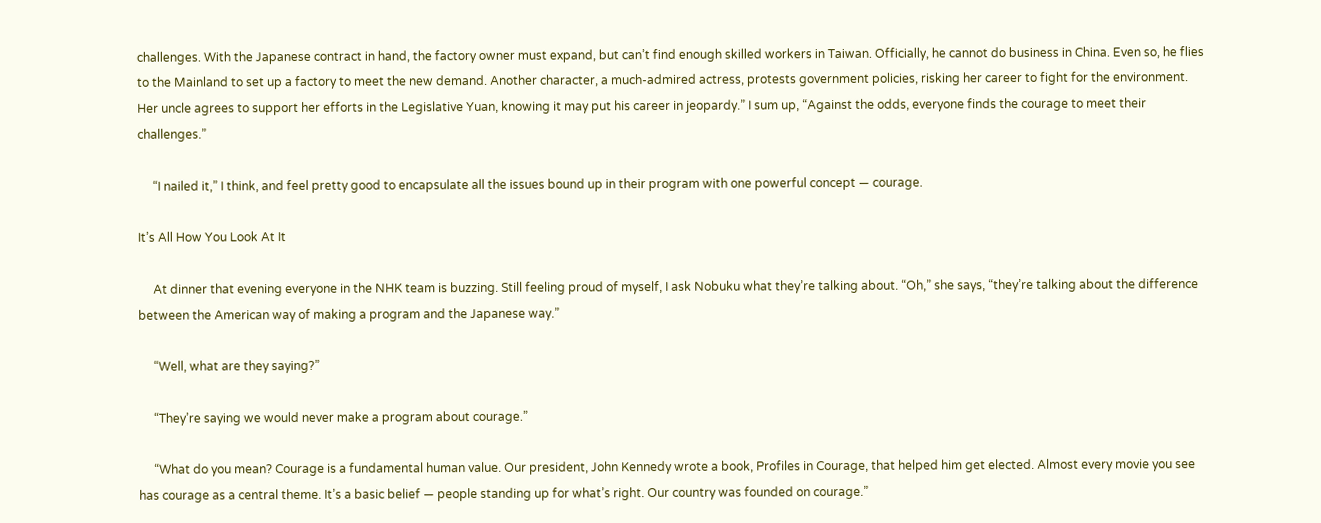challenges. With the Japanese contract in hand, the factory owner must expand, but can’t find enough skilled workers in Taiwan. Officially, he cannot do business in China. Even so, he flies to the Mainland to set up a factory to meet the new demand. Another character, a much-admired actress, protests government policies, risking her career to fight for the environment. Her uncle agrees to support her efforts in the Legislative Yuan, knowing it may put his career in jeopardy.” I sum up, “Against the odds, everyone finds the courage to meet their challenges.”

     “I nailed it,” I think, and feel pretty good to encapsulate all the issues bound up in their program with one powerful concept — courage.

It’s All How You Look At It

     At dinner that evening everyone in the NHK team is buzzing. Still feeling proud of myself, I ask Nobuku what they’re talking about. “Oh,” she says, “they’re talking about the difference between the American way of making a program and the Japanese way.”

     “Well, what are they saying?”

     “They’re saying we would never make a program about courage.”

     “What do you mean? Courage is a fundamental human value. Our president, John Kennedy wrote a book, Profiles in Courage, that helped him get elected. Almost every movie you see has courage as a central theme. It’s a basic belief — people standing up for what’s right. Our country was founded on courage.”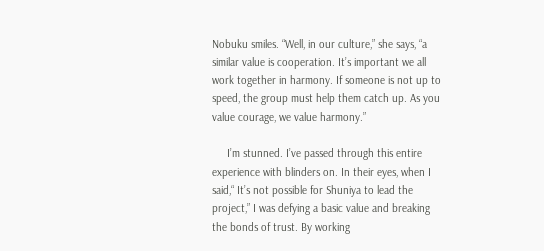Nobuku smiles. “Well, in our culture,” she says, “a similar value is cooperation. It’s important we all work together in harmony. If someone is not up to speed, the group must help them catch up. As you value courage, we value harmony.”

     I’m stunned. I’ve passed through this entire experience with blinders on. In their eyes, when I said,“ It’s not possible for Shuniya to lead the project,” I was defying a basic value and breaking the bonds of trust. By working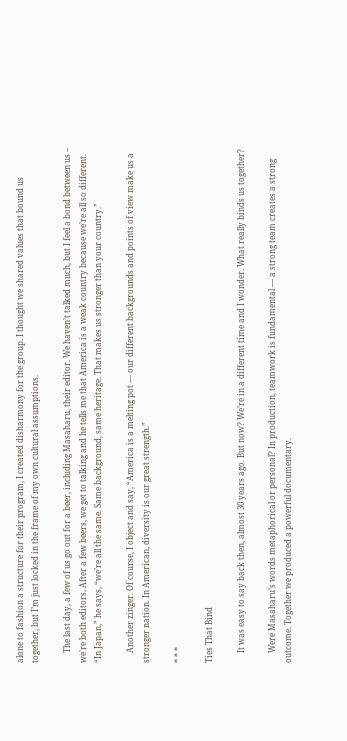alone to fashion a structure for their program, I created disharmony for the group. I thought we shared values that bound us together, but I’m just locked in the frame of my own cultural assumptions.

     The last day, a few of us go out for a beer, including Masaharu, their editor. We haven’t talked much, but I feel a bond between us – we’re both editors. After a few beers, we get to talking and he tells me that America is a weak country because we’re all so different. “In Japan,” he says, “we’re all the same. Same background, same heritage. That makes us stronger than your country.”

     Another zinger. Of course, I object and say, “America is a melting pot — our different backgrounds and points of view make us a stronger nation. In American, diversity is our great strength.”

* * *

Ties That Bind

     It was easy to say back then, almost 30 years ago. But now? We’re in a different time and I wonder. What really binds us together?

     Were Masaharu’s words metaphorical or personal? In production, teamwork is fundamental — a strong team creates a strong outcome. Together we produced a powerful documentary.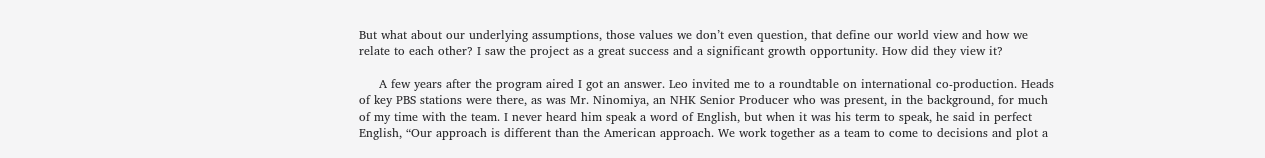But what about our underlying assumptions, those values we don’t even question, that define our world view and how we relate to each other? I saw the project as a great success and a significant growth opportunity. How did they view it?

     A few years after the program aired I got an answer. Leo invited me to a roundtable on international co-production. Heads of key PBS stations were there, as was Mr. Ninomiya, an NHK Senior Producer who was present, in the background, for much of my time with the team. I never heard him speak a word of English, but when it was his term to speak, he said in perfect English, “Our approach is different than the American approach. We work together as a team to come to decisions and plot a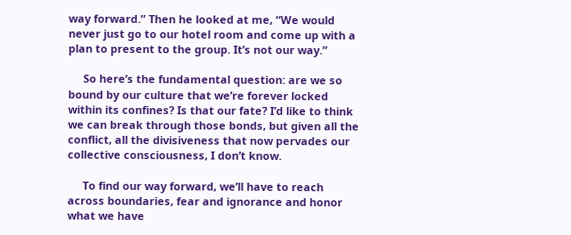way forward.” Then he looked at me, “We would never just go to our hotel room and come up with a plan to present to the group. It’s not our way.”

     So here’s the fundamental question: are we so bound by our culture that we’re forever locked within its confines? Is that our fate? I’d like to think we can break through those bonds, but given all the conflict, all the divisiveness that now pervades our collective consciousness, I don’t know.

     To find our way forward, we’ll have to reach across boundaries, fear and ignorance and honor what we have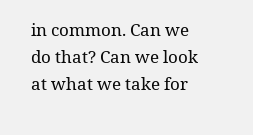in common. Can we do that? Can we look at what we take for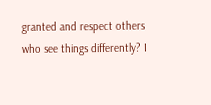granted and respect others who see things differently? I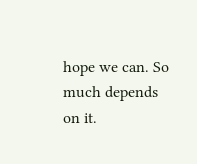hope we can. So much depends on it.